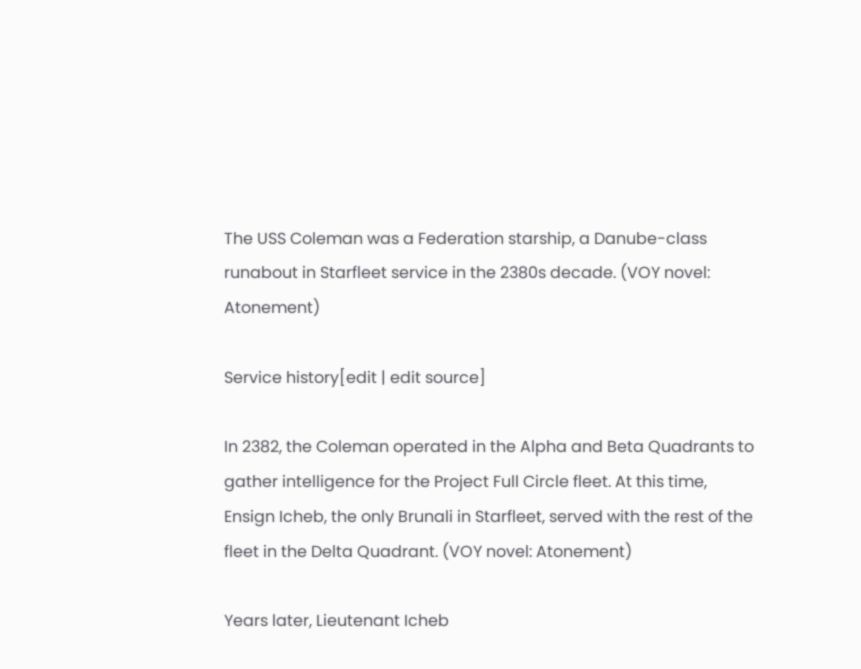The USS Coleman was a Federation starship, a Danube-class runabout in Starfleet service in the 2380s decade. (VOY novel: Atonement)

Service history[edit | edit source]

In 2382, the Coleman operated in the Alpha and Beta Quadrants to gather intelligence for the Project Full Circle fleet. At this time, Ensign Icheb, the only Brunali in Starfleet, served with the rest of the fleet in the Delta Quadrant. (VOY novel: Atonement)

Years later, Lieutenant Icheb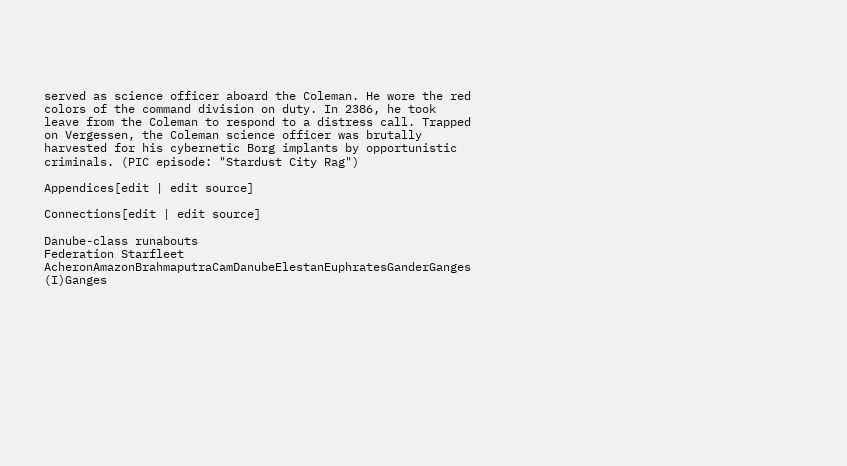served as science officer aboard the Coleman. He wore the red colors of the command division on duty. In 2386, he took leave from the Coleman to respond to a distress call. Trapped on Vergessen, the Coleman science officer was brutally harvested for his cybernetic Borg implants by opportunistic criminals. (PIC episode: "Stardust City Rag")

Appendices[edit | edit source]

Connections[edit | edit source]

Danube-class runabouts
Federation Starfleet AcheronAmazonBrahmaputraCamDanubeElestanEuphratesGanderGanges (I)Ganges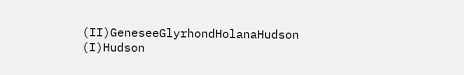(II)GeneseeGlyrhondHolanaHudson (I)Hudson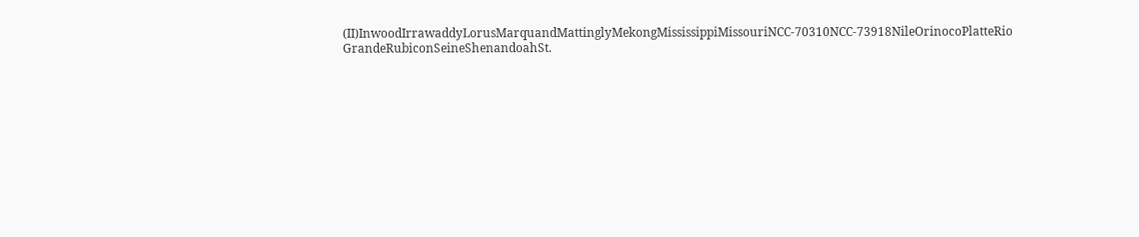(II)InwoodIrrawaddyLorusMarquandMattinglyMekongMississippiMissouriNCC-70310NCC-73918NileOrinocoPlatteRio GrandeRubiconSeineShenandoahSt.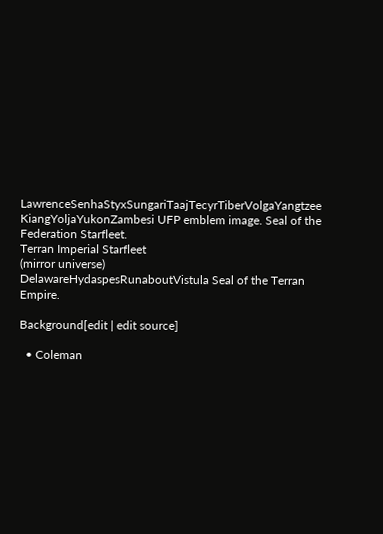LawrenceSenhaStyxSungariTaajTecyrTiberVolgaYangtzee KiangYoljaYukonZambesi UFP emblem image. Seal of the Federation Starfleet.
Terran Imperial Starfleet
(mirror universe)
DelawareHydaspesRunaboutVistula Seal of the Terran Empire.

Background[edit | edit source]

  • Coleman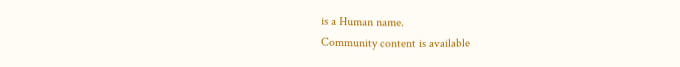is a Human name.
Community content is available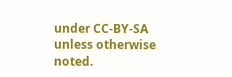under CC-BY-SA unless otherwise noted.